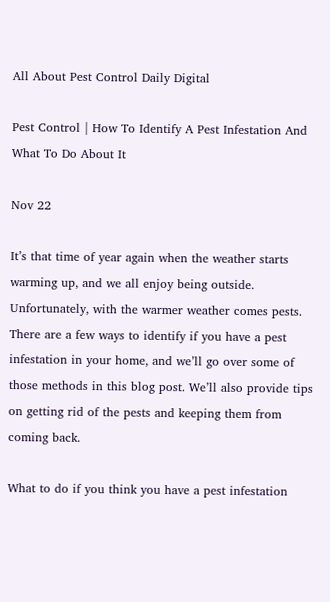All About Pest Control Daily Digital

Pest Control | How To Identify A Pest Infestation And What To Do About It

Nov 22

It’s that time of year again when the weather starts warming up, and we all enjoy being outside. Unfortunately, with the warmer weather comes pests. There are a few ways to identify if you have a pest infestation in your home, and we’ll go over some of those methods in this blog post. We’ll also provide tips on getting rid of the pests and keeping them from coming back.

What to do if you think you have a pest infestation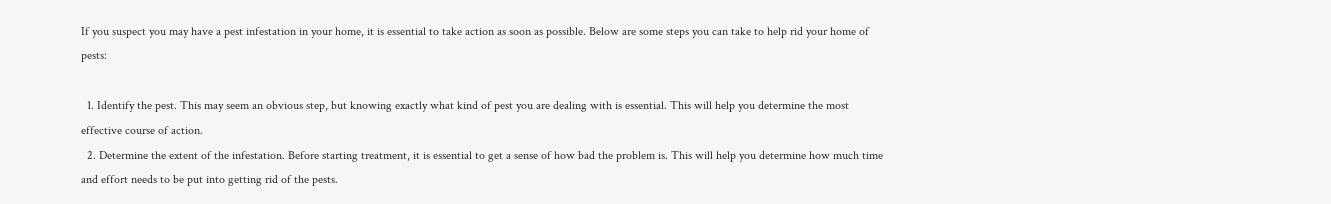If you suspect you may have a pest infestation in your home, it is essential to take action as soon as possible. Below are some steps you can take to help rid your home of pests:

  1. Identify the pest. This may seem an obvious step, but knowing exactly what kind of pest you are dealing with is essential. This will help you determine the most effective course of action.
  2. Determine the extent of the infestation. Before starting treatment, it is essential to get a sense of how bad the problem is. This will help you determine how much time and effort needs to be put into getting rid of the pests.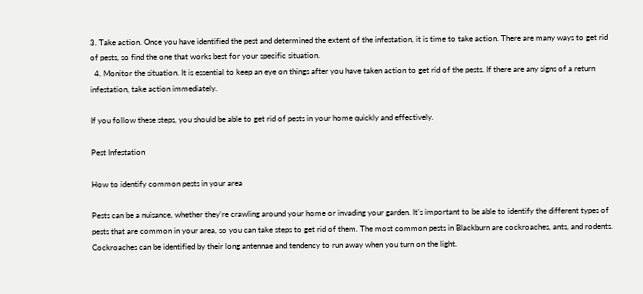3. Take action. Once you have identified the pest and determined the extent of the infestation, it is time to take action. There are many ways to get rid of pests, so find the one that works best for your specific situation.
  4. Monitor the situation. It is essential to keep an eye on things after you have taken action to get rid of the pests. If there are any signs of a return infestation, take action immediately.

If you follow these steps, you should be able to get rid of pests in your home quickly and effectively.

Pest Infestation

How to identify common pests in your area

Pests can be a nuisance, whether they’re crawling around your home or invading your garden. It’s important to be able to identify the different types of pests that are common in your area, so you can take steps to get rid of them. The most common pests in Blackburn are cockroaches, ants, and rodents. Cockroaches can be identified by their long antennae and tendency to run away when you turn on the light.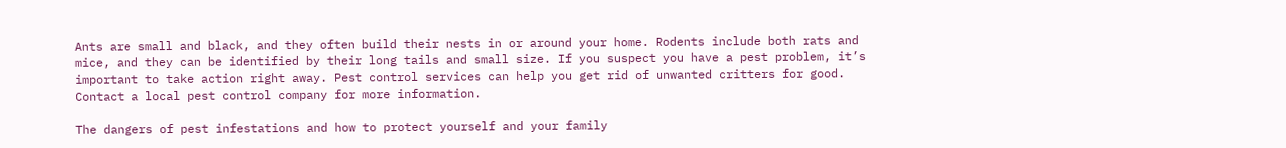Ants are small and black, and they often build their nests in or around your home. Rodents include both rats and mice, and they can be identified by their long tails and small size. If you suspect you have a pest problem, it’s important to take action right away. Pest control services can help you get rid of unwanted critters for good. Contact a local pest control company for more information.

The dangers of pest infestations and how to protect yourself and your family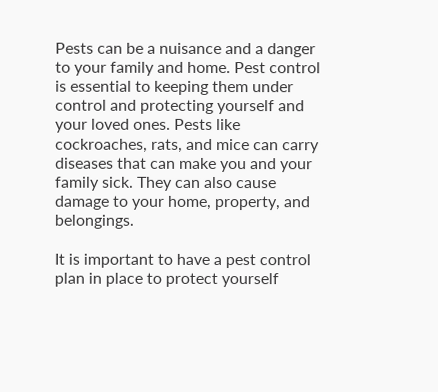Pests can be a nuisance and a danger to your family and home. Pest control is essential to keeping them under control and protecting yourself and your loved ones. Pests like cockroaches, rats, and mice can carry diseases that can make you and your family sick. They can also cause damage to your home, property, and belongings.

It is important to have a pest control plan in place to protect yourself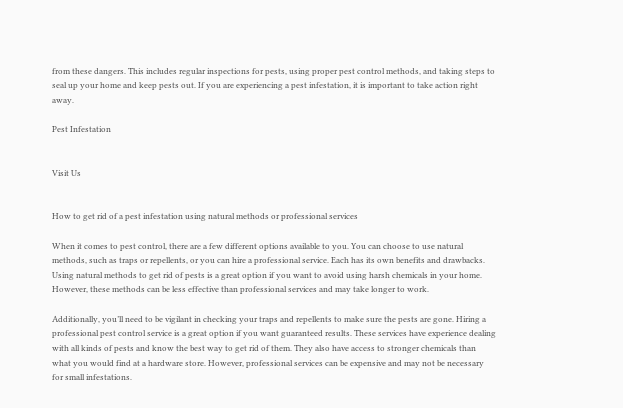from these dangers. This includes regular inspections for pests, using proper pest control methods, and taking steps to seal up your home and keep pests out. If you are experiencing a pest infestation, it is important to take action right away.

Pest Infestation


Visit Us


How to get rid of a pest infestation using natural methods or professional services

When it comes to pest control, there are a few different options available to you. You can choose to use natural methods, such as traps or repellents, or you can hire a professional service. Each has its own benefits and drawbacks. Using natural methods to get rid of pests is a great option if you want to avoid using harsh chemicals in your home. However, these methods can be less effective than professional services and may take longer to work.

Additionally, you’ll need to be vigilant in checking your traps and repellents to make sure the pests are gone. Hiring a professional pest control service is a great option if you want guaranteed results. These services have experience dealing with all kinds of pests and know the best way to get rid of them. They also have access to stronger chemicals than what you would find at a hardware store. However, professional services can be expensive and may not be necessary for small infestations.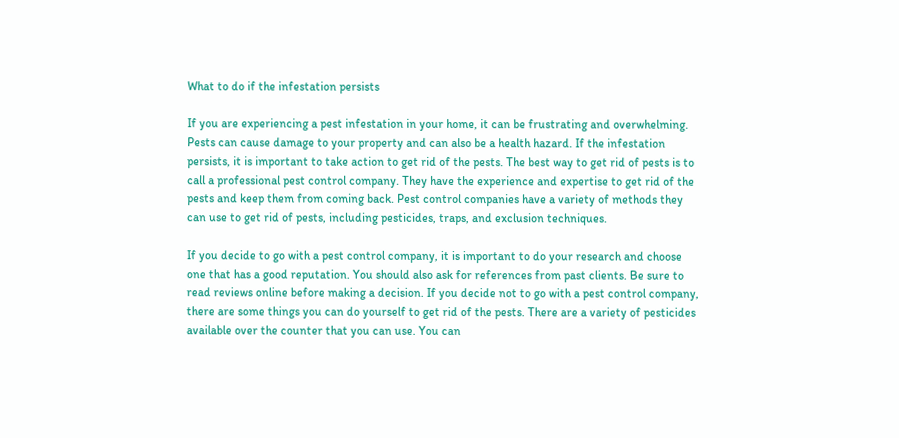What to do if the infestation persists

If you are experiencing a pest infestation in your home, it can be frustrating and overwhelming. Pests can cause damage to your property and can also be a health hazard. If the infestation persists, it is important to take action to get rid of the pests. The best way to get rid of pests is to call a professional pest control company. They have the experience and expertise to get rid of the pests and keep them from coming back. Pest control companies have a variety of methods they can use to get rid of pests, including pesticides, traps, and exclusion techniques.

If you decide to go with a pest control company, it is important to do your research and choose one that has a good reputation. You should also ask for references from past clients. Be sure to read reviews online before making a decision. If you decide not to go with a pest control company, there are some things you can do yourself to get rid of the pests. There are a variety of pesticides available over the counter that you can use. You can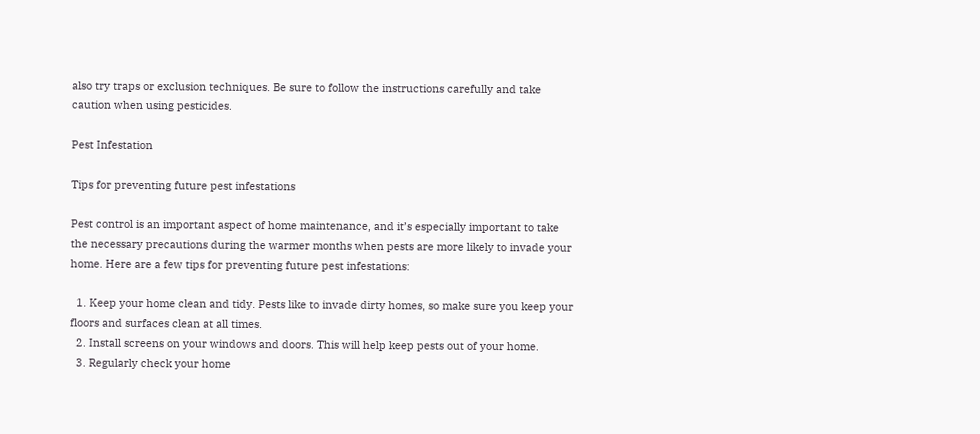also try traps or exclusion techniques. Be sure to follow the instructions carefully and take caution when using pesticides.

Pest Infestation

Tips for preventing future pest infestations

Pest control is an important aspect of home maintenance, and it’s especially important to take the necessary precautions during the warmer months when pests are more likely to invade your home. Here are a few tips for preventing future pest infestations:

  1. Keep your home clean and tidy. Pests like to invade dirty homes, so make sure you keep your floors and surfaces clean at all times.
  2. Install screens on your windows and doors. This will help keep pests out of your home.
  3. Regularly check your home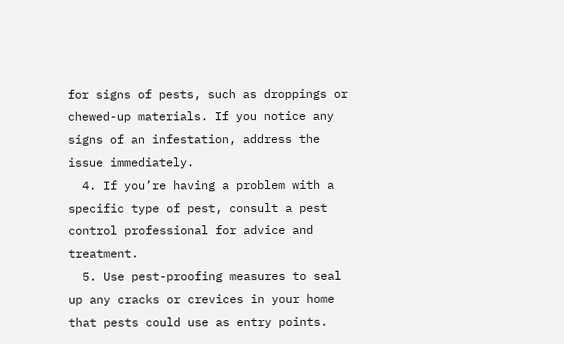for signs of pests, such as droppings or chewed-up materials. If you notice any signs of an infestation, address the issue immediately.
  4. If you’re having a problem with a specific type of pest, consult a pest control professional for advice and treatment.
  5. Use pest-proofing measures to seal up any cracks or crevices in your home that pests could use as entry points.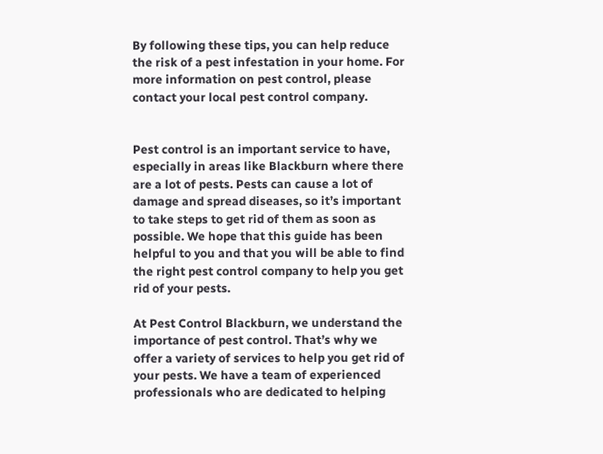By following these tips, you can help reduce the risk of a pest infestation in your home. For more information on pest control, please contact your local pest control company.


Pest control is an important service to have, especially in areas like Blackburn where there are a lot of pests. Pests can cause a lot of damage and spread diseases, so it’s important to take steps to get rid of them as soon as possible. We hope that this guide has been helpful to you and that you will be able to find the right pest control company to help you get rid of your pests.

At Pest Control Blackburn, we understand the importance of pest control. That’s why we offer a variety of services to help you get rid of your pests. We have a team of experienced professionals who are dedicated to helping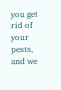you get rid of your pests, and we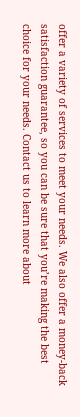offer a variety of services to meet your needs. We also offer a money-back satisfaction guarantee, so you can be sure that you’re making the best choice for your needs. Contact us to learn more about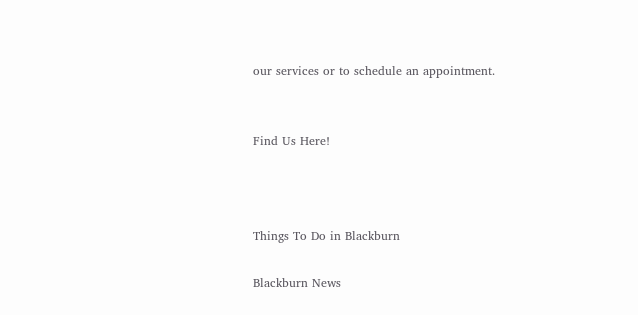our services or to schedule an appointment.


Find Us Here!



Things To Do in Blackburn

Blackburn News